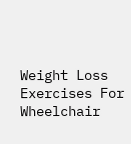Weight Loss Exercises For Wheelchair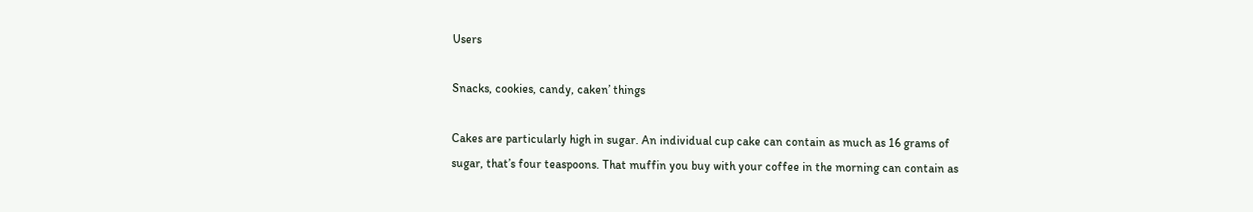Users

Snacks, cookies, candy, caken’ things

Cakes are particularly high in sugar. An individual cup cake can contain as much as 16 grams of sugar, that’s four teaspoons. That muffin you buy with your coffee in the morning can contain as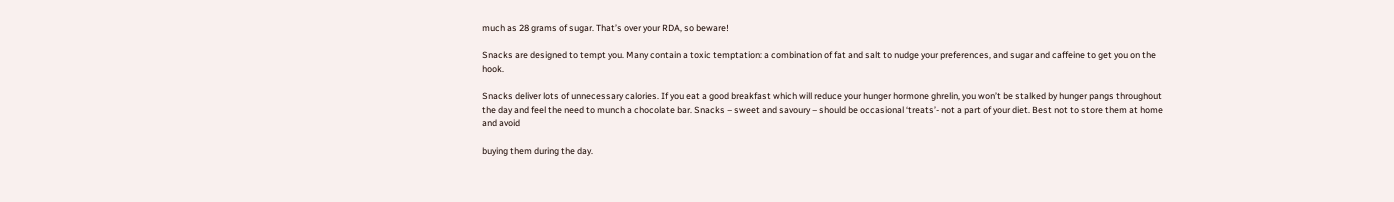much as 28 grams of sugar. That’s over your RDA, so beware!

Snacks are designed to tempt you. Many contain a toxic temptation: a combination of fat and salt to nudge your preferences, and sugar and caffeine to get you on the hook.

Snacks deliver lots of unnecessary calories. If you eat a good breakfast which will reduce your hunger hormone ghrelin, you won’t be stalked by hunger pangs throughout the day and feel the need to munch a chocolate bar. Snacks – sweet and savoury – should be occasional ‘treats’- not a part of your diet. Best not to store them at home and avoid

buying them during the day.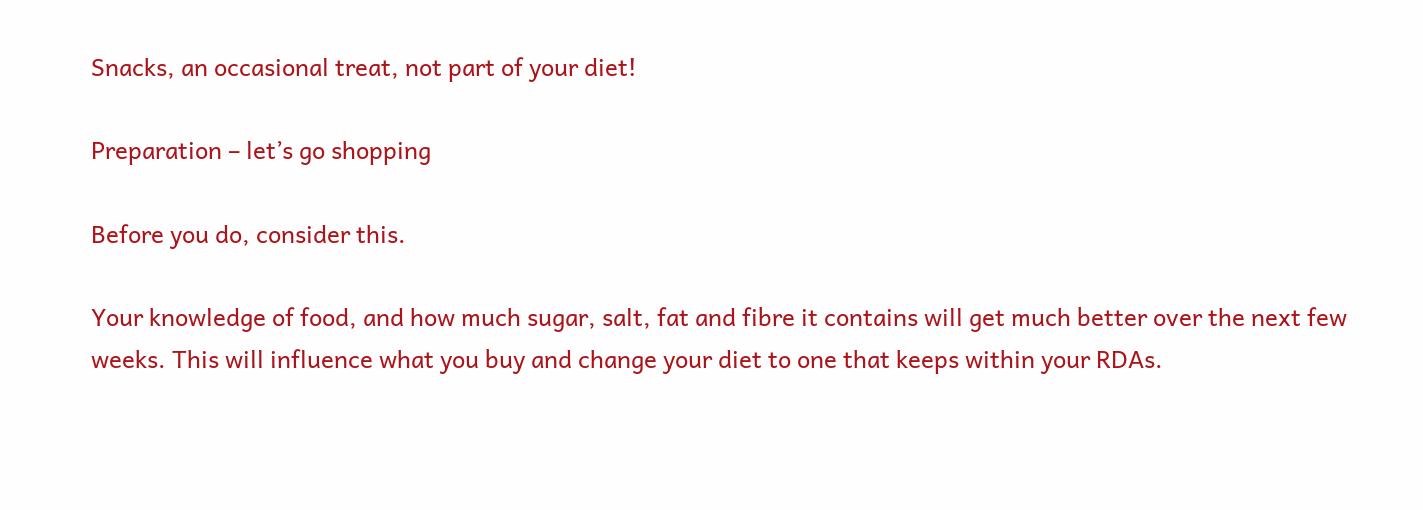Snacks, an occasional treat, not part of your diet!

Preparation – let’s go shopping

Before you do, consider this.

Your knowledge of food, and how much sugar, salt, fat and fibre it contains will get much better over the next few weeks. This will influence what you buy and change your diet to one that keeps within your RDAs.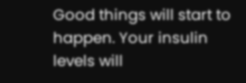Good things will start to happen. Your insulin levels will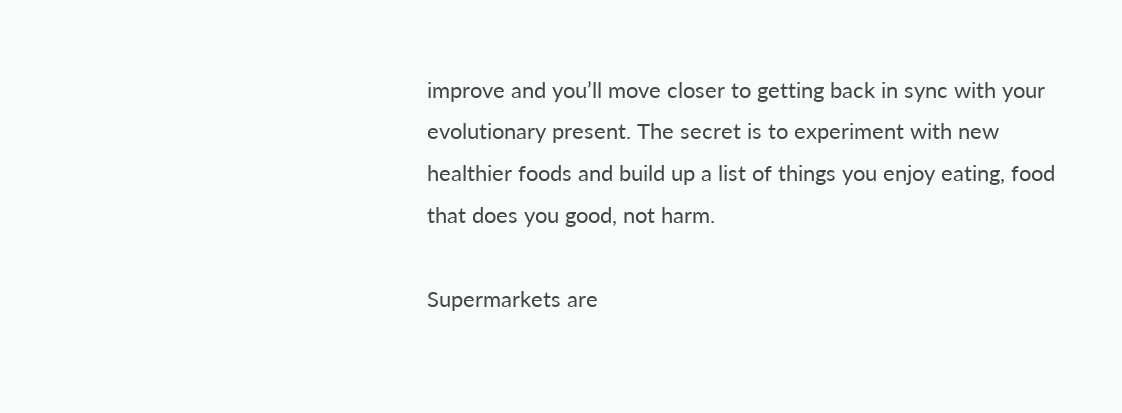improve and you’ll move closer to getting back in sync with your evolutionary present. The secret is to experiment with new healthier foods and build up a list of things you enjoy eating, food that does you good, not harm.

Supermarkets are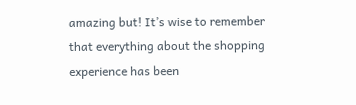amazing but! It’s wise to remember that everything about the shopping experience has been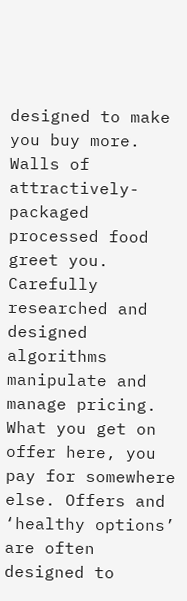designed to make you buy more. Walls of attractively-packaged processed food greet you. Carefully researched and designed algorithms manipulate and manage pricing. What you get on offer here, you pay for somewhere else. Offers and ‘healthy options’ are often designed to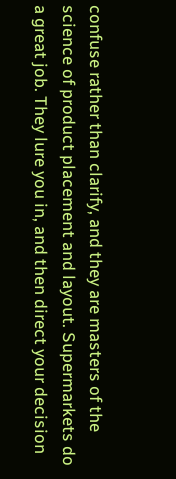confuse rather than clarify, and they are masters of the science of product placement and layout. Supermarkets do a great job. They lure you in, and then direct your decision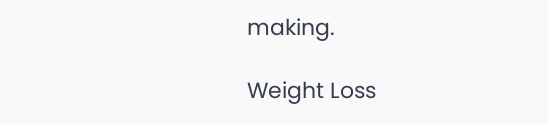making.

Weight Loss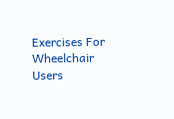Exercises For Wheelchair Users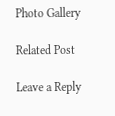Photo Gallery

Related Post

Leave a Reply